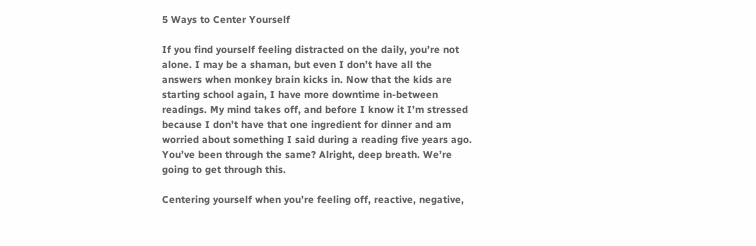5 Ways to Center Yourself

If you find yourself feeling distracted on the daily, you’re not alone. I may be a shaman, but even I don’t have all the answers when monkey brain kicks in. Now that the kids are starting school again, I have more downtime in-between readings. My mind takes off, and before I know it I’m stressed because I don’t have that one ingredient for dinner and am worried about something I said during a reading five years ago. You’ve been through the same? Alright, deep breath. We’re going to get through this.

Centering yourself when you’re feeling off, reactive, negative,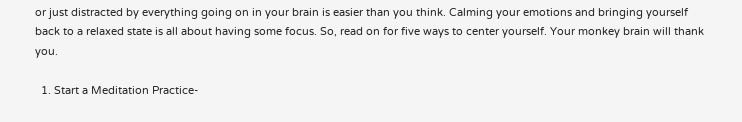or just distracted by everything going on in your brain is easier than you think. Calming your emotions and bringing yourself back to a relaxed state is all about having some focus. So, read on for five ways to center yourself. Your monkey brain will thank you.

  1. Start a Meditation Practice-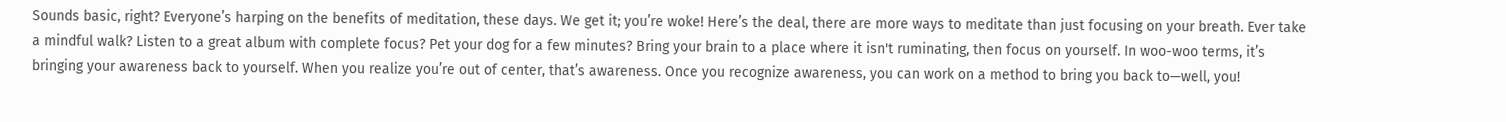Sounds basic, right? Everyone’s harping on the benefits of meditation, these days. We get it; you’re woke! Here’s the deal, there are more ways to meditate than just focusing on your breath. Ever take a mindful walk? Listen to a great album with complete focus? Pet your dog for a few minutes? Bring your brain to a place where it isn't ruminating, then focus on yourself. In woo-woo terms, it’s bringing your awareness back to yourself. When you realize you’re out of center, that’s awareness. Once you recognize awareness, you can work on a method to bring you back to—well, you!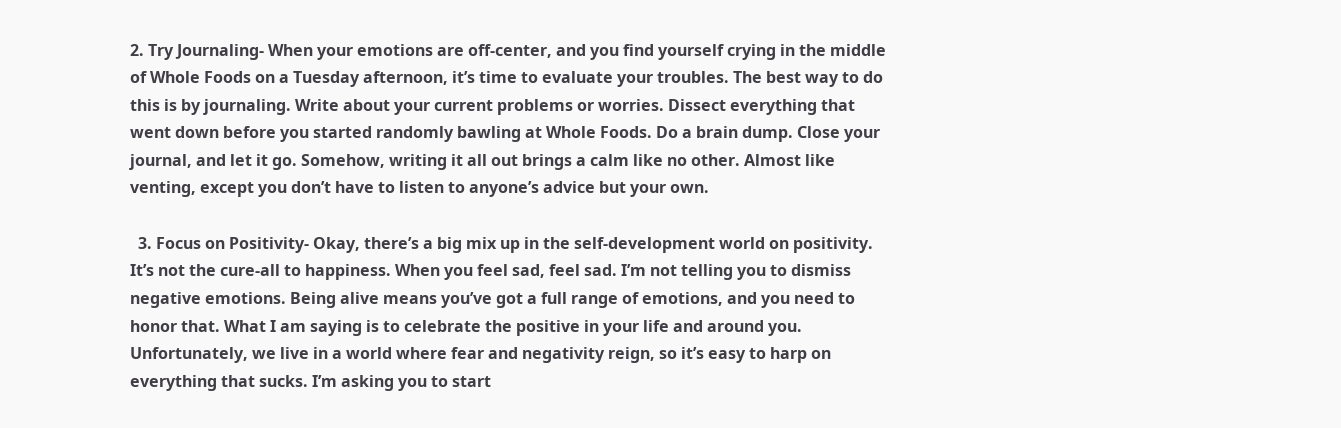2. Try Journaling- When your emotions are off-center, and you find yourself crying in the middle of Whole Foods on a Tuesday afternoon, it’s time to evaluate your troubles. The best way to do this is by journaling. Write about your current problems or worries. Dissect everything that went down before you started randomly bawling at Whole Foods. Do a brain dump. Close your journal, and let it go. Somehow, writing it all out brings a calm like no other. Almost like venting, except you don’t have to listen to anyone’s advice but your own.

  3. Focus on Positivity- Okay, there’s a big mix up in the self-development world on positivity. It’s not the cure-all to happiness. When you feel sad, feel sad. I’m not telling you to dismiss negative emotions. Being alive means you’ve got a full range of emotions, and you need to honor that. What I am saying is to celebrate the positive in your life and around you. Unfortunately, we live in a world where fear and negativity reign, so it’s easy to harp on everything that sucks. I’m asking you to start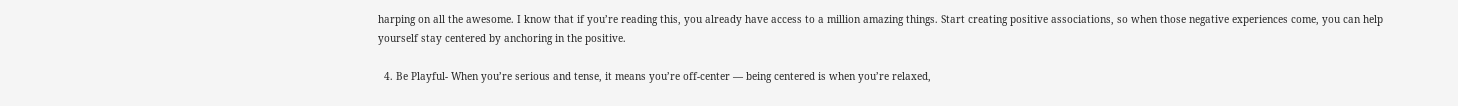harping on all the awesome. I know that if you’re reading this, you already have access to a million amazing things. Start creating positive associations, so when those negative experiences come, you can help yourself stay centered by anchoring in the positive.

  4. Be Playful- When you’re serious and tense, it means you’re off-center — being centered is when you’re relaxed,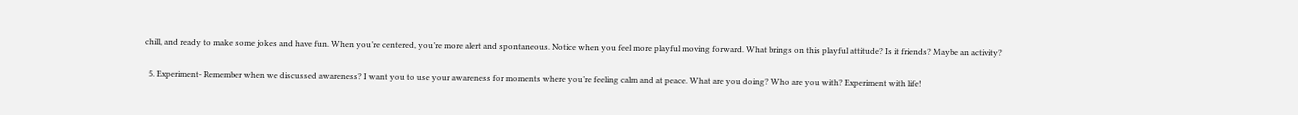chill, and ready to make some jokes and have fun. When you’re centered, you’re more alert and spontaneous. Notice when you feel more playful moving forward. What brings on this playful attitude? Is it friends? Maybe an activity?

  5. Experiment- Remember when we discussed awareness? I want you to use your awareness for moments where you’re feeling calm and at peace. What are you doing? Who are you with? Experiment with life!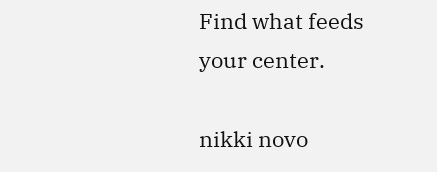Find what feeds your center.

nikki novo